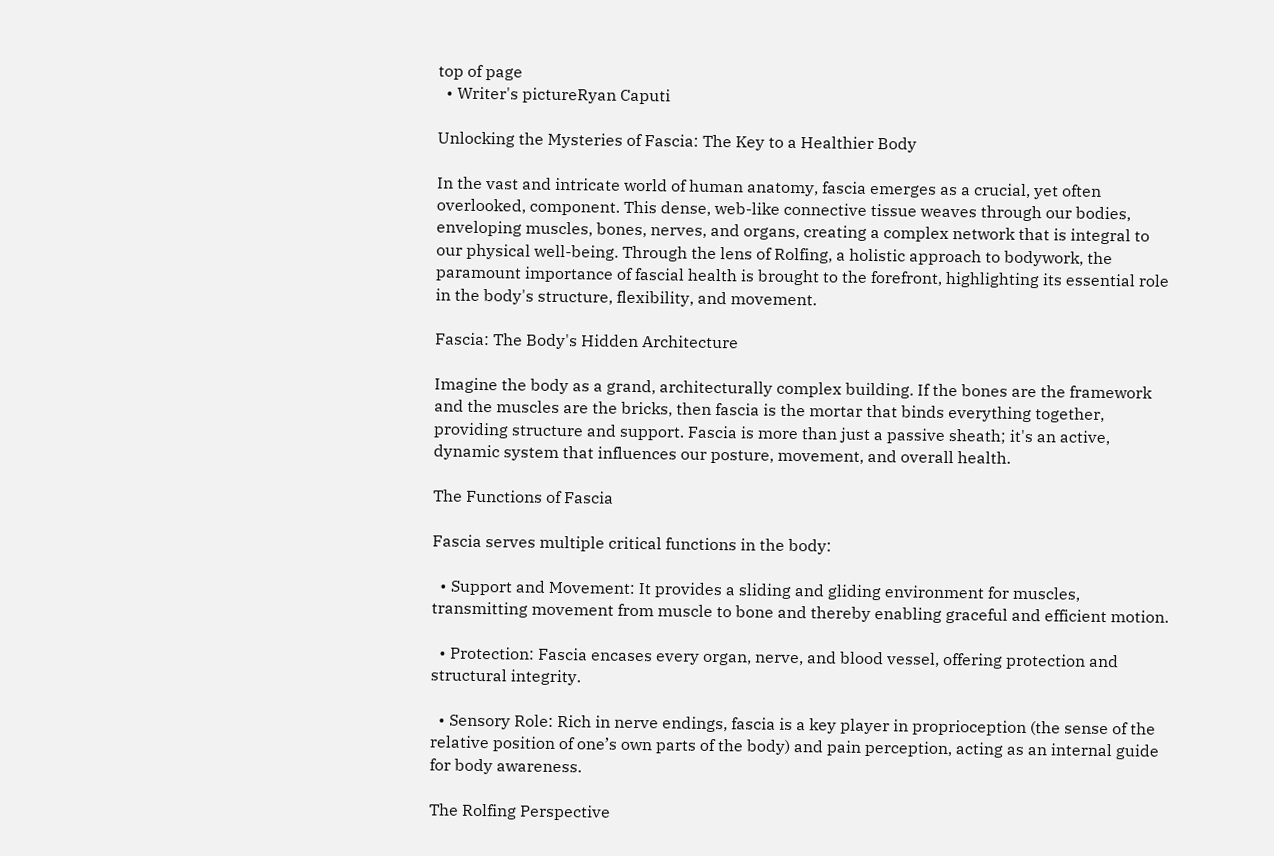top of page
  • Writer's pictureRyan Caputi

Unlocking the Mysteries of Fascia: The Key to a Healthier Body

In the vast and intricate world of human anatomy, fascia emerges as a crucial, yet often overlooked, component. This dense, web-like connective tissue weaves through our bodies, enveloping muscles, bones, nerves, and organs, creating a complex network that is integral to our physical well-being. Through the lens of Rolfing, a holistic approach to bodywork, the paramount importance of fascial health is brought to the forefront, highlighting its essential role in the body's structure, flexibility, and movement.

Fascia: The Body's Hidden Architecture

Imagine the body as a grand, architecturally complex building. If the bones are the framework and the muscles are the bricks, then fascia is the mortar that binds everything together, providing structure and support. Fascia is more than just a passive sheath; it's an active, dynamic system that influences our posture, movement, and overall health.

The Functions of Fascia

Fascia serves multiple critical functions in the body:

  • Support and Movement: It provides a sliding and gliding environment for muscles, transmitting movement from muscle to bone and thereby enabling graceful and efficient motion.

  • Protection: Fascia encases every organ, nerve, and blood vessel, offering protection and structural integrity.

  • Sensory Role: Rich in nerve endings, fascia is a key player in proprioception (the sense of the relative position of one’s own parts of the body) and pain perception, acting as an internal guide for body awareness.

The Rolfing Perspective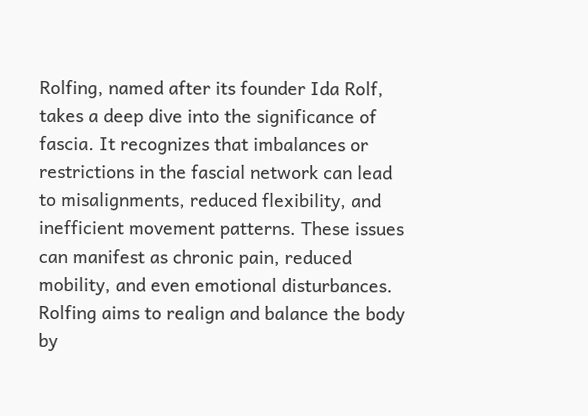Rolfing, named after its founder Ida Rolf, takes a deep dive into the significance of fascia. It recognizes that imbalances or restrictions in the fascial network can lead to misalignments, reduced flexibility, and inefficient movement patterns. These issues can manifest as chronic pain, reduced mobility, and even emotional disturbances. Rolfing aims to realign and balance the body by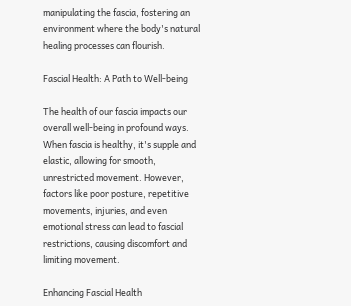manipulating the fascia, fostering an environment where the body's natural healing processes can flourish.

Fascial Health: A Path to Well-being

The health of our fascia impacts our overall well-being in profound ways. When fascia is healthy, it's supple and elastic, allowing for smooth, unrestricted movement. However, factors like poor posture, repetitive movements, injuries, and even emotional stress can lead to fascial restrictions, causing discomfort and limiting movement.

Enhancing Fascial Health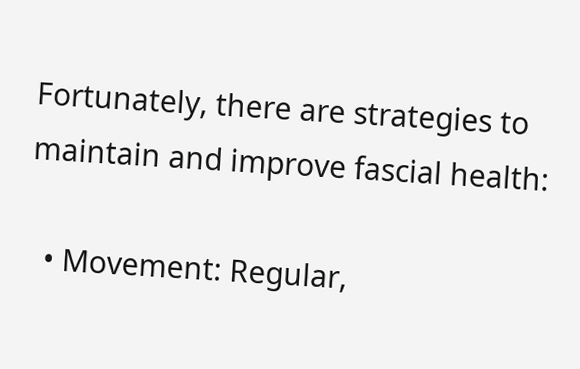Fortunately, there are strategies to maintain and improve fascial health:

  • Movement: Regular,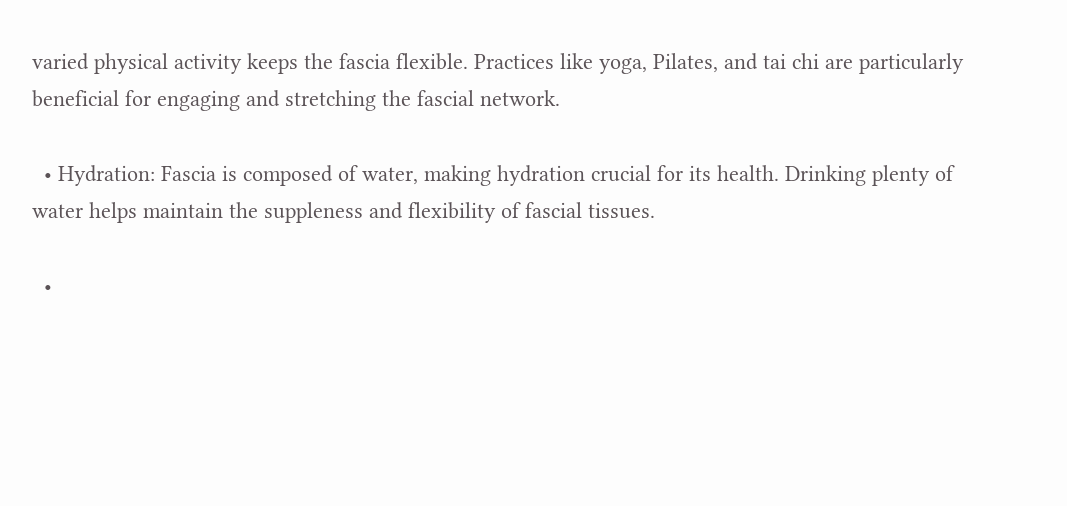varied physical activity keeps the fascia flexible. Practices like yoga, Pilates, and tai chi are particularly beneficial for engaging and stretching the fascial network.

  • Hydration: Fascia is composed of water, making hydration crucial for its health. Drinking plenty of water helps maintain the suppleness and flexibility of fascial tissues.

  •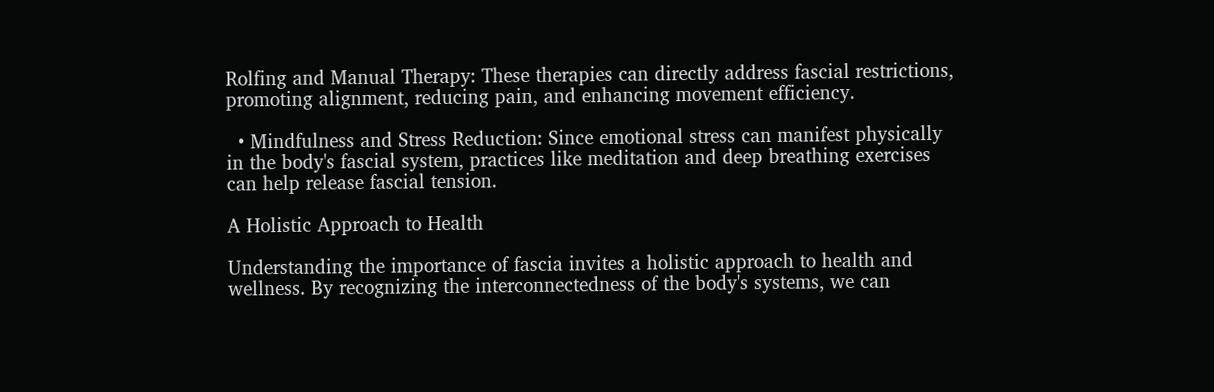Rolfing and Manual Therapy: These therapies can directly address fascial restrictions, promoting alignment, reducing pain, and enhancing movement efficiency.

  • Mindfulness and Stress Reduction: Since emotional stress can manifest physically in the body's fascial system, practices like meditation and deep breathing exercises can help release fascial tension.

A Holistic Approach to Health

Understanding the importance of fascia invites a holistic approach to health and wellness. By recognizing the interconnectedness of the body's systems, we can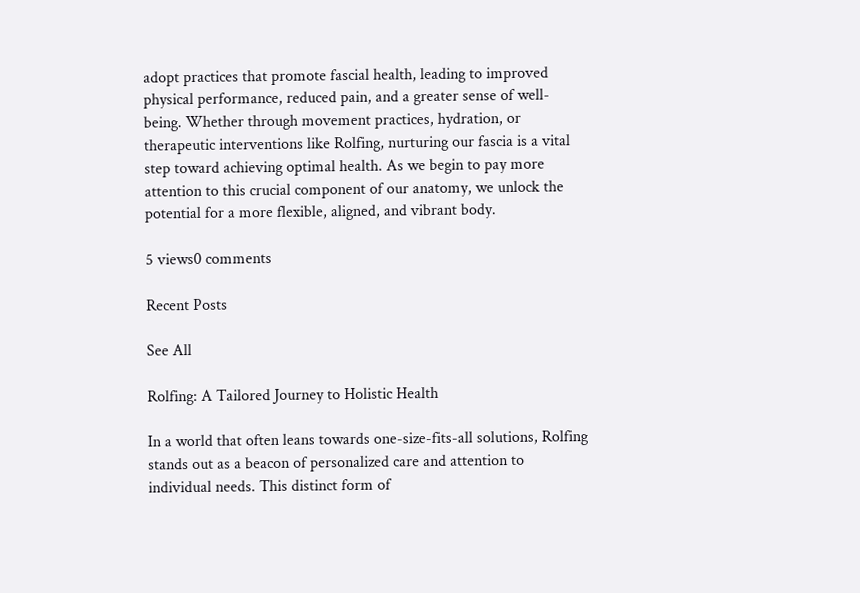adopt practices that promote fascial health, leading to improved physical performance, reduced pain, and a greater sense of well-being. Whether through movement practices, hydration, or therapeutic interventions like Rolfing, nurturing our fascia is a vital step toward achieving optimal health. As we begin to pay more attention to this crucial component of our anatomy, we unlock the potential for a more flexible, aligned, and vibrant body.

5 views0 comments

Recent Posts

See All

Rolfing: A Tailored Journey to Holistic Health

In a world that often leans towards one-size-fits-all solutions, Rolfing stands out as a beacon of personalized care and attention to individual needs. This distinct form of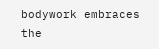bodywork embraces the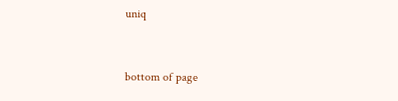uniq


bottom of page